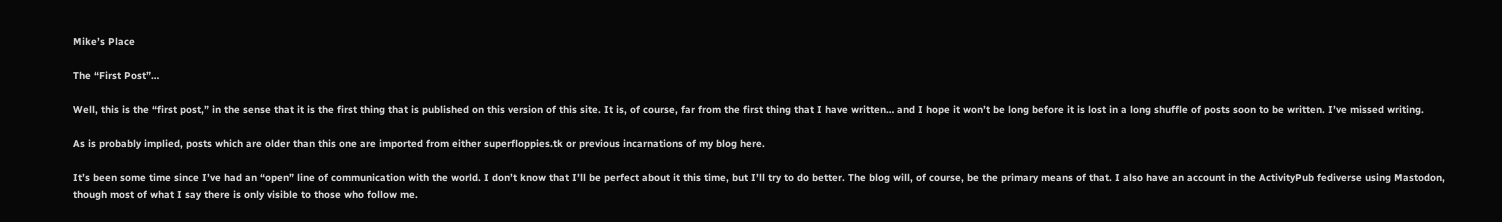Mike’s Place

The “First Post”…

Well, this is the “first post,” in the sense that it is the first thing that is published on this version of this site. It is, of course, far from the first thing that I have written… and I hope it won’t be long before it is lost in a long shuffle of posts soon to be written. I’ve missed writing.

As is probably implied, posts which are older than this one are imported from either superfloppies.tk or previous incarnations of my blog here.

It’s been some time since I’ve had an “open” line of communication with the world. I don’t know that I’ll be perfect about it this time, but I’ll try to do better. The blog will, of course, be the primary means of that. I also have an account in the ActivityPub fediverse using Mastodon, though most of what I say there is only visible to those who follow me.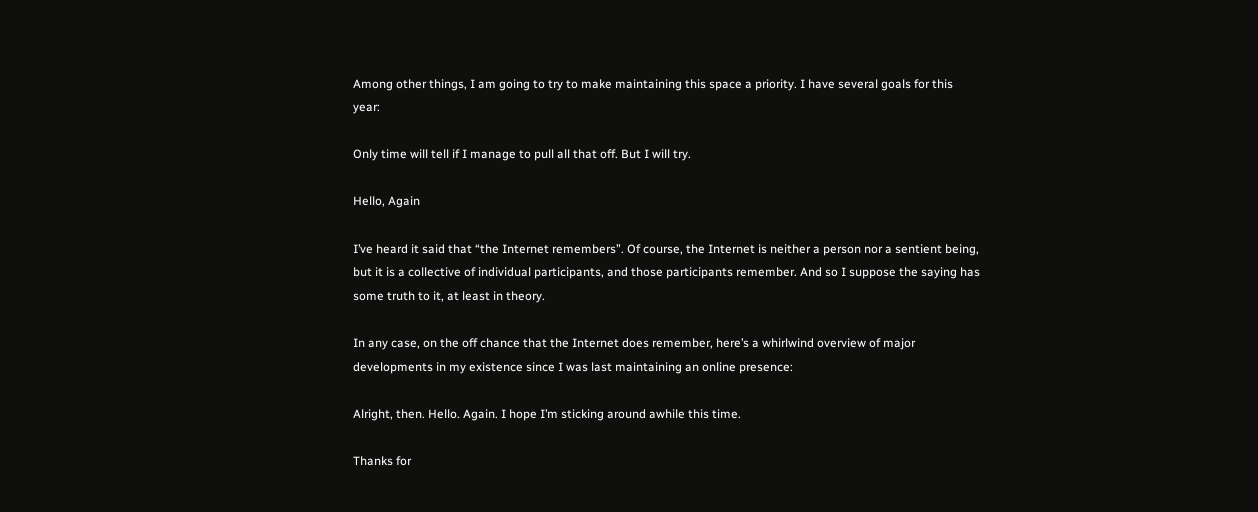Among other things, I am going to try to make maintaining this space a priority. I have several goals for this year:

Only time will tell if I manage to pull all that off. But I will try.

Hello, Again

I’ve heard it said that “the Internet remembers”. Of course, the Internet is neither a person nor a sentient being, but it is a collective of individual participants, and those participants remember. And so I suppose the saying has some truth to it, at least in theory.

In any case, on the off chance that the Internet does remember, here’s a whirlwind overview of major developments in my existence since I was last maintaining an online presence:

Alright, then. Hello. Again. I hope I’m sticking around awhile this time.

Thanks for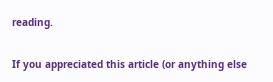reading.

If you appreciated this article (or anything else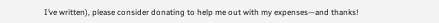I’ve written), please consider donating to help me out with my expenses—and thanks!